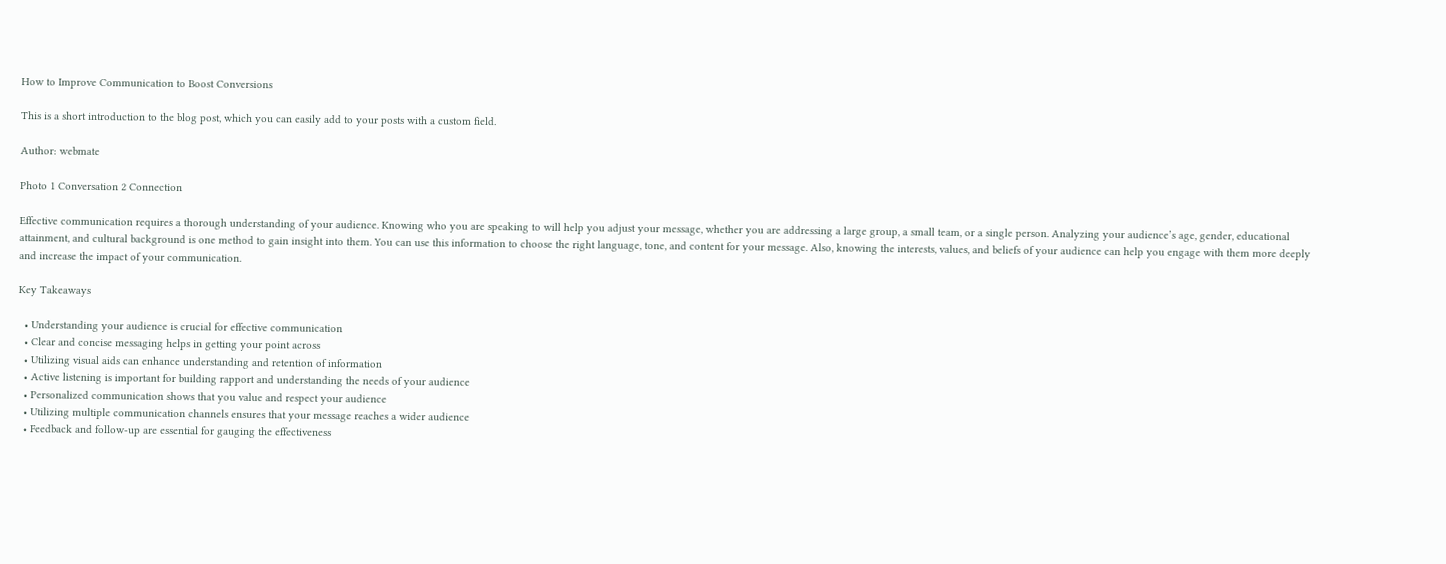How to Improve Communication to Boost Conversions

This is a short introduction to the blog post, which you can easily add to your posts with a custom field.

Author: webmate

Photo 1 Conversation 2 Connection

Effective communication requires a thorough understanding of your audience. Knowing who you are speaking to will help you adjust your message, whether you are addressing a large group, a small team, or a single person. Analyzing your audience’s age, gender, educational attainment, and cultural background is one method to gain insight into them. You can use this information to choose the right language, tone, and content for your message. Also, knowing the interests, values, and beliefs of your audience can help you engage with them more deeply and increase the impact of your communication.

Key Takeaways

  • Understanding your audience is crucial for effective communication
  • Clear and concise messaging helps in getting your point across
  • Utilizing visual aids can enhance understanding and retention of information
  • Active listening is important for building rapport and understanding the needs of your audience
  • Personalized communication shows that you value and respect your audience
  • Utilizing multiple communication channels ensures that your message reaches a wider audience
  • Feedback and follow-up are essential for gauging the effectiveness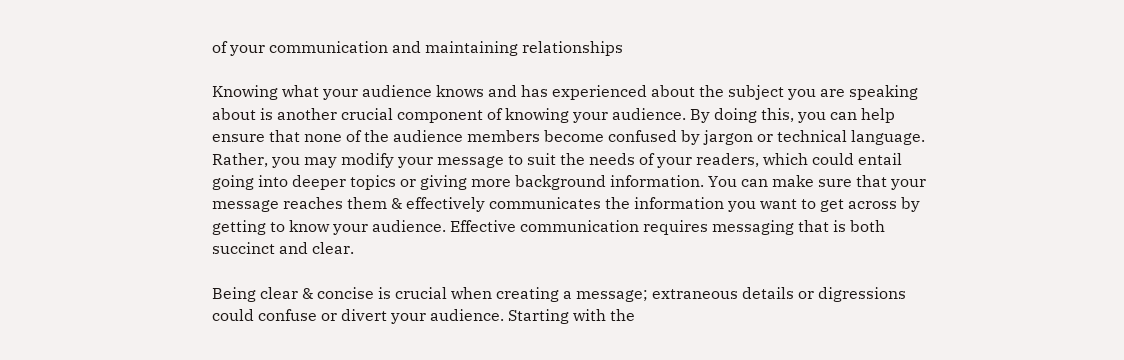of your communication and maintaining relationships

Knowing what your audience knows and has experienced about the subject you are speaking about is another crucial component of knowing your audience. By doing this, you can help ensure that none of the audience members become confused by jargon or technical language. Rather, you may modify your message to suit the needs of your readers, which could entail going into deeper topics or giving more background information. You can make sure that your message reaches them & effectively communicates the information you want to get across by getting to know your audience. Effective communication requires messaging that is both succinct and clear.

Being clear & concise is crucial when creating a message; extraneous details or digressions could confuse or divert your audience. Starting with the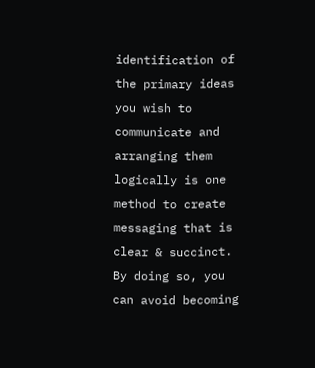identification of the primary ideas you wish to communicate and arranging them logically is one method to create messaging that is clear & succinct. By doing so, you can avoid becoming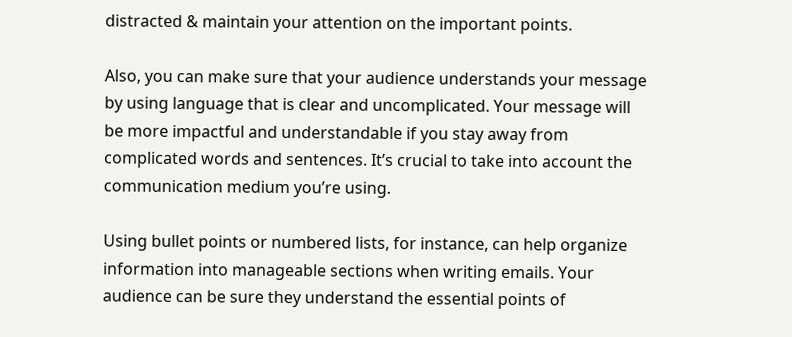distracted & maintain your attention on the important points.

Also, you can make sure that your audience understands your message by using language that is clear and uncomplicated. Your message will be more impactful and understandable if you stay away from complicated words and sentences. It’s crucial to take into account the communication medium you’re using.

Using bullet points or numbered lists, for instance, can help organize information into manageable sections when writing emails. Your audience can be sure they understand the essential points of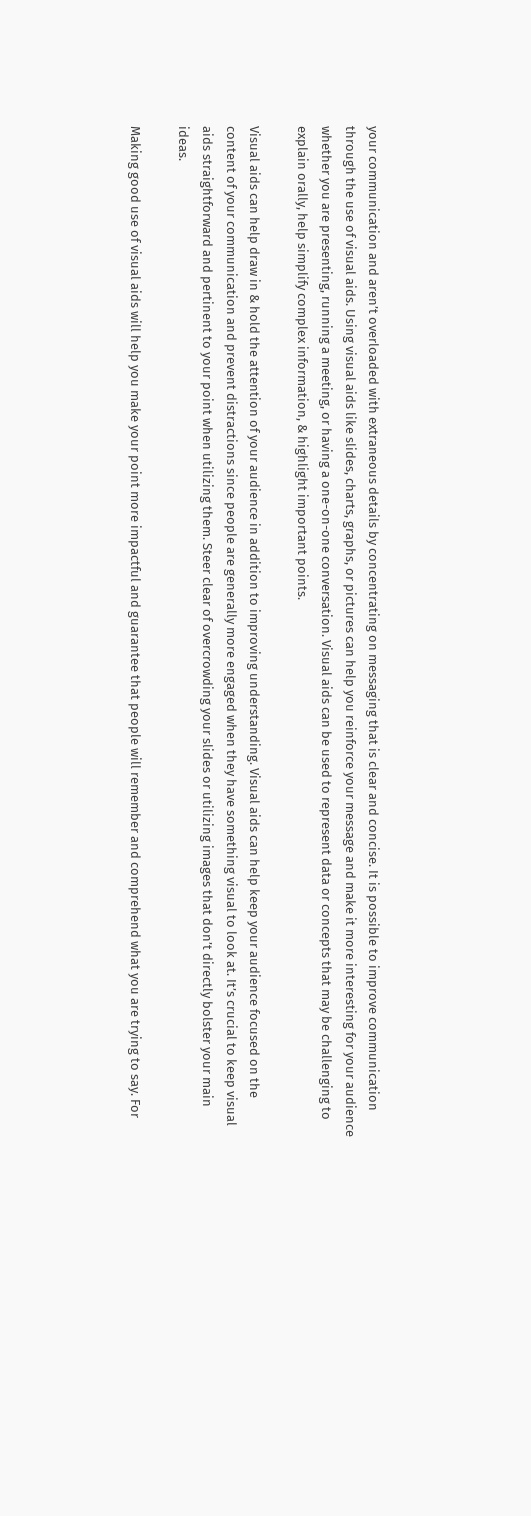your communication and aren’t overloaded with extraneous details by concentrating on messaging that is clear and concise. It is possible to improve communication through the use of visual aids. Using visual aids like slides, charts, graphs, or pictures can help you reinforce your message and make it more interesting for your audience whether you are presenting, running a meeting, or having a one-on-one conversation. Visual aids can be used to represent data or concepts that may be challenging to explain orally, help simplify complex information, & highlight important points.

Visual aids can help draw in & hold the attention of your audience in addition to improving understanding. Visual aids can help keep your audience focused on the content of your communication and prevent distractions since people are generally more engaged when they have something visual to look at. It’s crucial to keep visual aids straightforward and pertinent to your point when utilizing them. Steer clear of overcrowding your slides or utilizing images that don’t directly bolster your main ideas.

Making good use of visual aids will help you make your point more impactful and guarantee that people will remember and comprehend what you are trying to say. For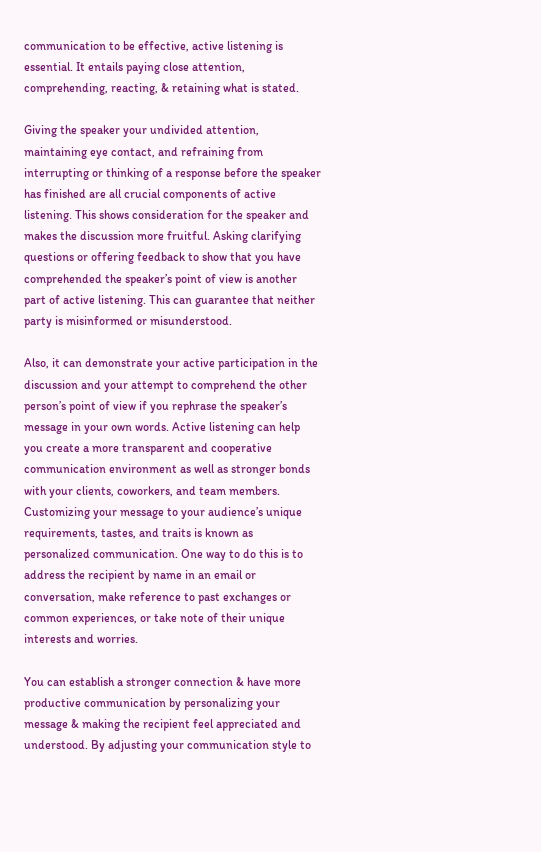communication to be effective, active listening is essential. It entails paying close attention, comprehending, reacting, & retaining what is stated.

Giving the speaker your undivided attention, maintaining eye contact, and refraining from interrupting or thinking of a response before the speaker has finished are all crucial components of active listening. This shows consideration for the speaker and makes the discussion more fruitful. Asking clarifying questions or offering feedback to show that you have comprehended the speaker’s point of view is another part of active listening. This can guarantee that neither party is misinformed or misunderstood.

Also, it can demonstrate your active participation in the discussion and your attempt to comprehend the other person’s point of view if you rephrase the speaker’s message in your own words. Active listening can help you create a more transparent and cooperative communication environment as well as stronger bonds with your clients, coworkers, and team members. Customizing your message to your audience’s unique requirements, tastes, and traits is known as personalized communication. One way to do this is to address the recipient by name in an email or conversation, make reference to past exchanges or common experiences, or take note of their unique interests and worries.

You can establish a stronger connection & have more productive communication by personalizing your message & making the recipient feel appreciated and understood. By adjusting your communication style to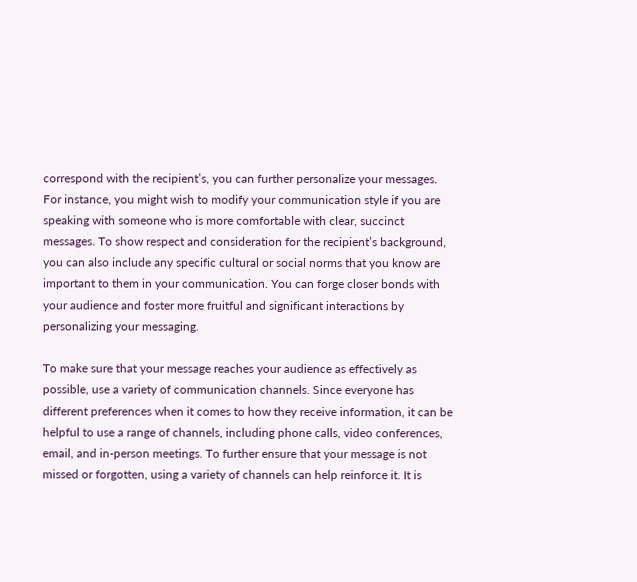correspond with the recipient’s, you can further personalize your messages. For instance, you might wish to modify your communication style if you are speaking with someone who is more comfortable with clear, succinct messages. To show respect and consideration for the recipient’s background, you can also include any specific cultural or social norms that you know are important to them in your communication. You can forge closer bonds with your audience and foster more fruitful and significant interactions by personalizing your messaging.

To make sure that your message reaches your audience as effectively as possible, use a variety of communication channels. Since everyone has different preferences when it comes to how they receive information, it can be helpful to use a range of channels, including phone calls, video conferences, email, and in-person meetings. To further ensure that your message is not missed or forgotten, using a variety of channels can help reinforce it. It is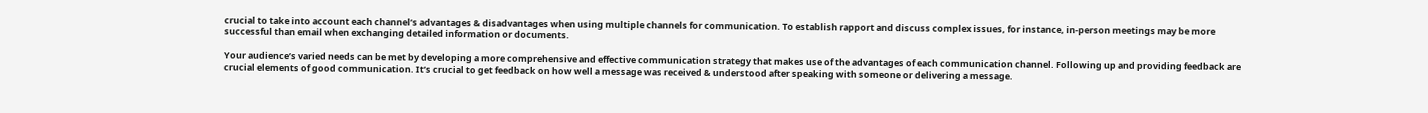crucial to take into account each channel’s advantages & disadvantages when using multiple channels for communication. To establish rapport and discuss complex issues, for instance, in-person meetings may be more successful than email when exchanging detailed information or documents.

Your audience’s varied needs can be met by developing a more comprehensive and effective communication strategy that makes use of the advantages of each communication channel. Following up and providing feedback are crucial elements of good communication. It’s crucial to get feedback on how well a message was received & understood after speaking with someone or delivering a message.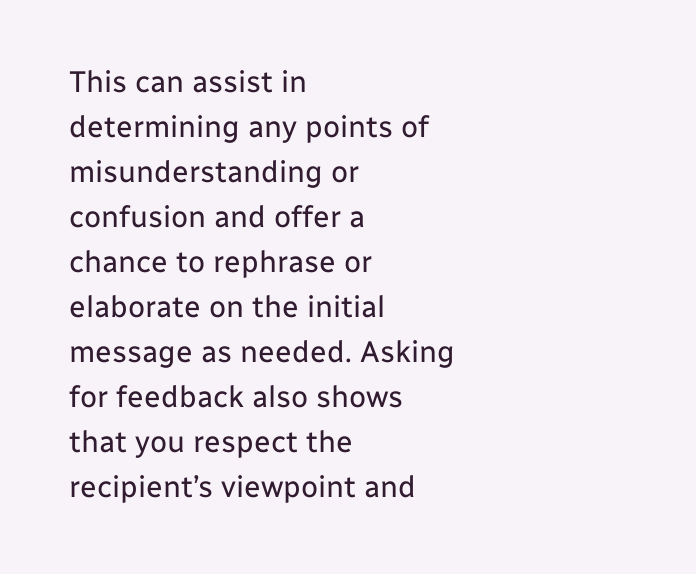This can assist in determining any points of misunderstanding or confusion and offer a chance to rephrase or elaborate on the initial message as needed. Asking for feedback also shows that you respect the recipient’s viewpoint and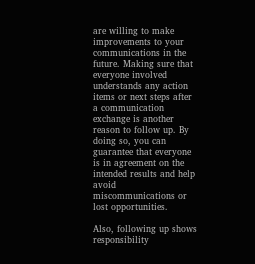are willing to make improvements to your communications in the future. Making sure that everyone involved understands any action items or next steps after a communication exchange is another reason to follow up. By doing so, you can guarantee that everyone is in agreement on the intended results and help avoid miscommunications or lost opportunities.

Also, following up shows responsibility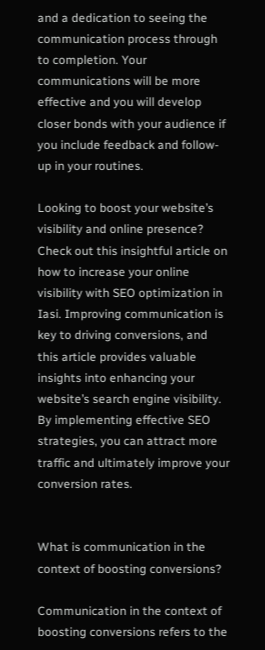and a dedication to seeing the communication process through to completion. Your communications will be more effective and you will develop closer bonds with your audience if you include feedback and follow-up in your routines.

Looking to boost your website’s visibility and online presence? Check out this insightful article on how to increase your online visibility with SEO optimization in Iasi. Improving communication is key to driving conversions, and this article provides valuable insights into enhancing your website’s search engine visibility. By implementing effective SEO strategies, you can attract more traffic and ultimately improve your conversion rates.


What is communication in the context of boosting conversions?

Communication in the context of boosting conversions refers to the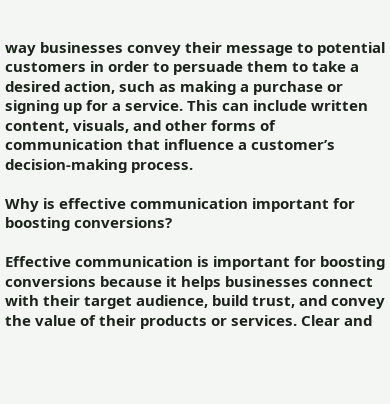way businesses convey their message to potential customers in order to persuade them to take a desired action, such as making a purchase or signing up for a service. This can include written content, visuals, and other forms of communication that influence a customer’s decision-making process.

Why is effective communication important for boosting conversions?

Effective communication is important for boosting conversions because it helps businesses connect with their target audience, build trust, and convey the value of their products or services. Clear and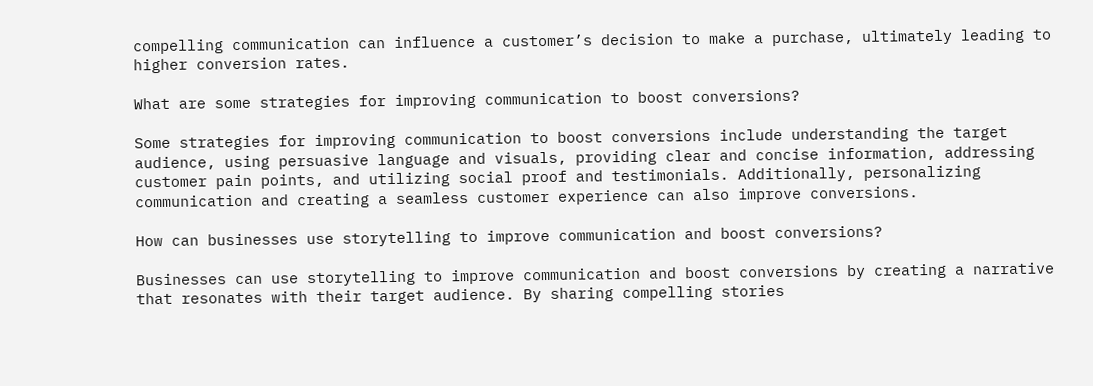compelling communication can influence a customer’s decision to make a purchase, ultimately leading to higher conversion rates.

What are some strategies for improving communication to boost conversions?

Some strategies for improving communication to boost conversions include understanding the target audience, using persuasive language and visuals, providing clear and concise information, addressing customer pain points, and utilizing social proof and testimonials. Additionally, personalizing communication and creating a seamless customer experience can also improve conversions.

How can businesses use storytelling to improve communication and boost conversions?

Businesses can use storytelling to improve communication and boost conversions by creating a narrative that resonates with their target audience. By sharing compelling stories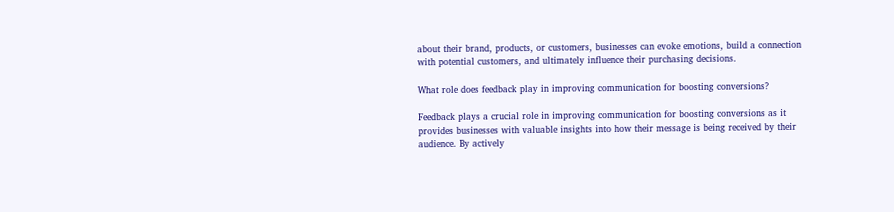about their brand, products, or customers, businesses can evoke emotions, build a connection with potential customers, and ultimately influence their purchasing decisions.

What role does feedback play in improving communication for boosting conversions?

Feedback plays a crucial role in improving communication for boosting conversions as it provides businesses with valuable insights into how their message is being received by their audience. By actively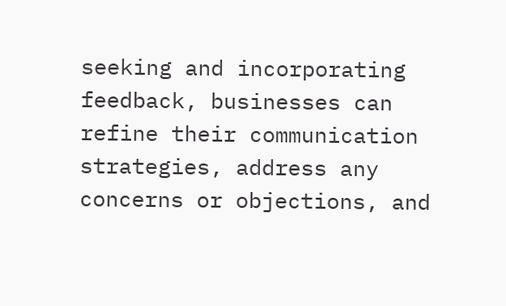seeking and incorporating feedback, businesses can refine their communication strategies, address any concerns or objections, and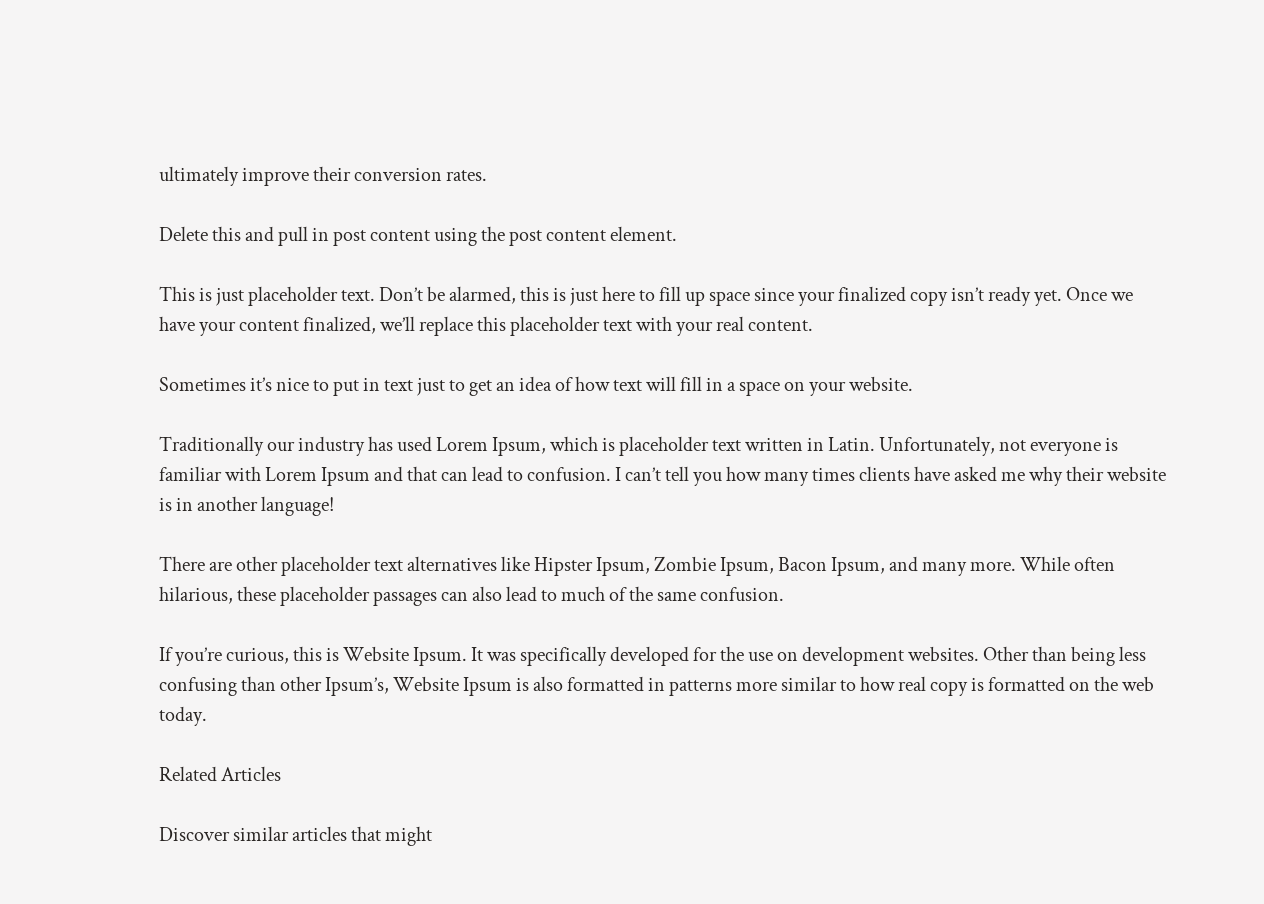ultimately improve their conversion rates.

Delete this and pull in post content using the post content element.

This is just placeholder text. Don’t be alarmed, this is just here to fill up space since your finalized copy isn’t ready yet. Once we have your content finalized, we’ll replace this placeholder text with your real content.

Sometimes it’s nice to put in text just to get an idea of how text will fill in a space on your website.

Traditionally our industry has used Lorem Ipsum, which is placeholder text written in Latin. Unfortunately, not everyone is familiar with Lorem Ipsum and that can lead to confusion. I can’t tell you how many times clients have asked me why their website is in another language!

There are other placeholder text alternatives like Hipster Ipsum, Zombie Ipsum, Bacon Ipsum, and many more. While often hilarious, these placeholder passages can also lead to much of the same confusion.

If you’re curious, this is Website Ipsum. It was specifically developed for the use on development websites. Other than being less confusing than other Ipsum’s, Website Ipsum is also formatted in patterns more similar to how real copy is formatted on the web today.

Related Articles

Discover similar articles that might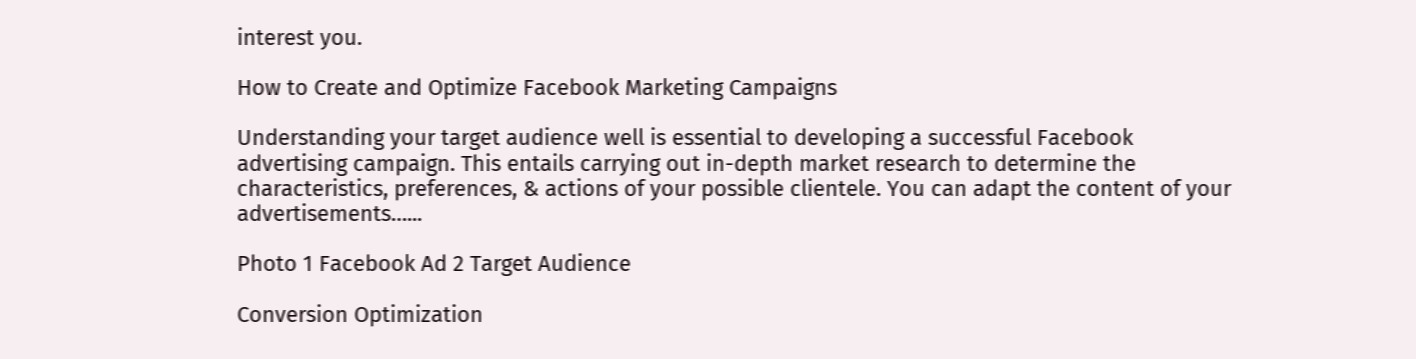interest you.

How to Create and Optimize Facebook Marketing Campaigns

Understanding your target audience well is essential to developing a successful Facebook advertising campaign. This entails carrying out in-depth market research to determine the characteristics, preferences, & actions of your possible clientele. You can adapt the content of your advertisements…...

Photo 1 Facebook Ad 2 Target Audience

Conversion Optimization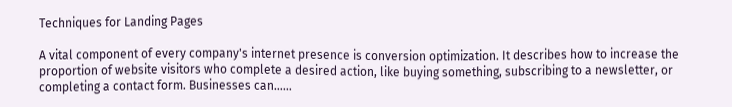Techniques for Landing Pages

A vital component of every company's internet presence is conversion optimization. It describes how to increase the proportion of website visitors who complete a desired action, like buying something, subscribing to a newsletter, or completing a contact form. Businesses can…...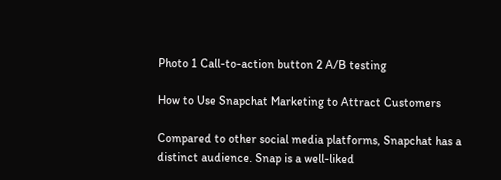Photo 1 Call-to-action button 2 A/B testing

How to Use Snapchat Marketing to Attract Customers

Compared to other social media platforms, Snapchat has a distinct audience. Snap is a well-liked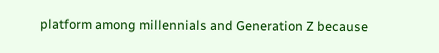platform among millennials and Generation Z because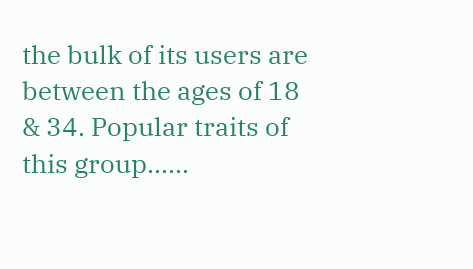the bulk of its users are between the ages of 18 & 34. Popular traits of this group…...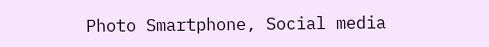Photo Smartphone, Social media